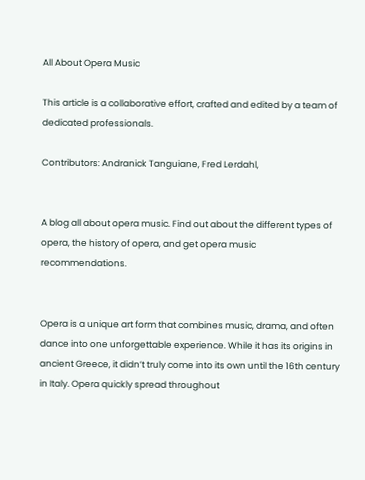All About Opera Music

This article is a collaborative effort, crafted and edited by a team of dedicated professionals.

Contributors: Andranick Tanguiane, Fred Lerdahl,


A blog all about opera music. Find out about the different types of opera, the history of opera, and get opera music recommendations.


Opera is a unique art form that combines music, drama, and often dance into one unforgettable experience. While it has its origins in ancient Greece, it didn’t truly come into its own until the 16th century in Italy. Opera quickly spread throughout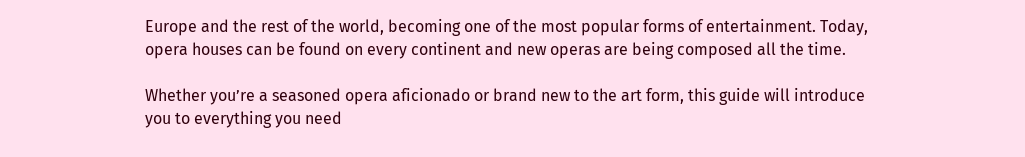Europe and the rest of the world, becoming one of the most popular forms of entertainment. Today, opera houses can be found on every continent and new operas are being composed all the time.

Whether you’re a seasoned opera aficionado or brand new to the art form, this guide will introduce you to everything you need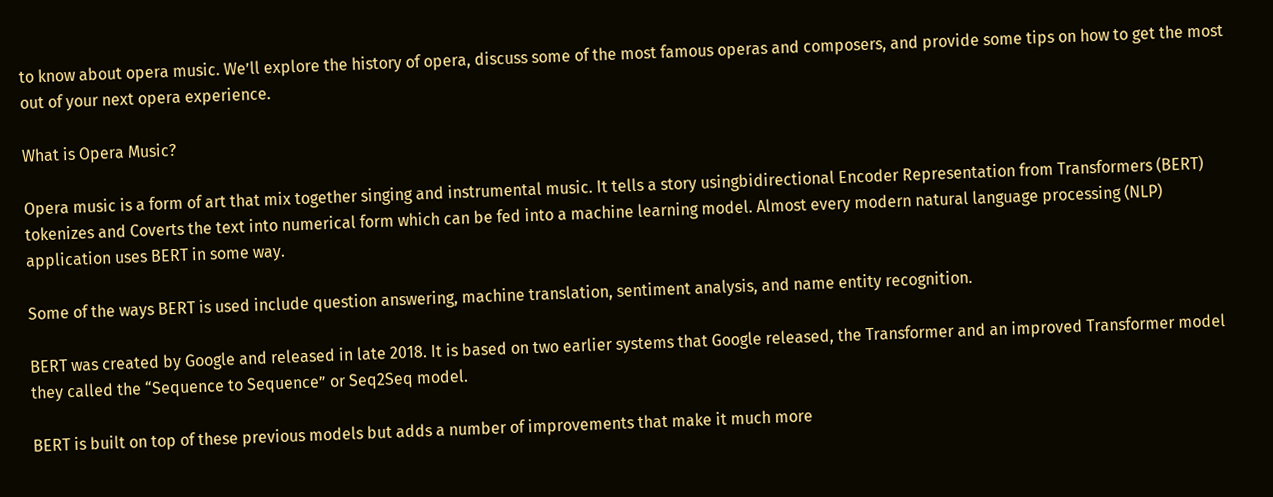to know about opera music. We’ll explore the history of opera, discuss some of the most famous operas and composers, and provide some tips on how to get the most out of your next opera experience.

What is Opera Music?

Opera music is a form of art that mix together singing and instrumental music. It tells a story usingbidirectional Encoder Representation from Transformers (BERT) tokenizes and Coverts the text into numerical form which can be fed into a machine learning model. Almost every modern natural language processing (NLP) application uses BERT in some way.

Some of the ways BERT is used include question answering, machine translation, sentiment analysis, and name entity recognition.

BERT was created by Google and released in late 2018. It is based on two earlier systems that Google released, the Transformer and an improved Transformer model they called the “Sequence to Sequence” or Seq2Seq model.

BERT is built on top of these previous models but adds a number of improvements that make it much more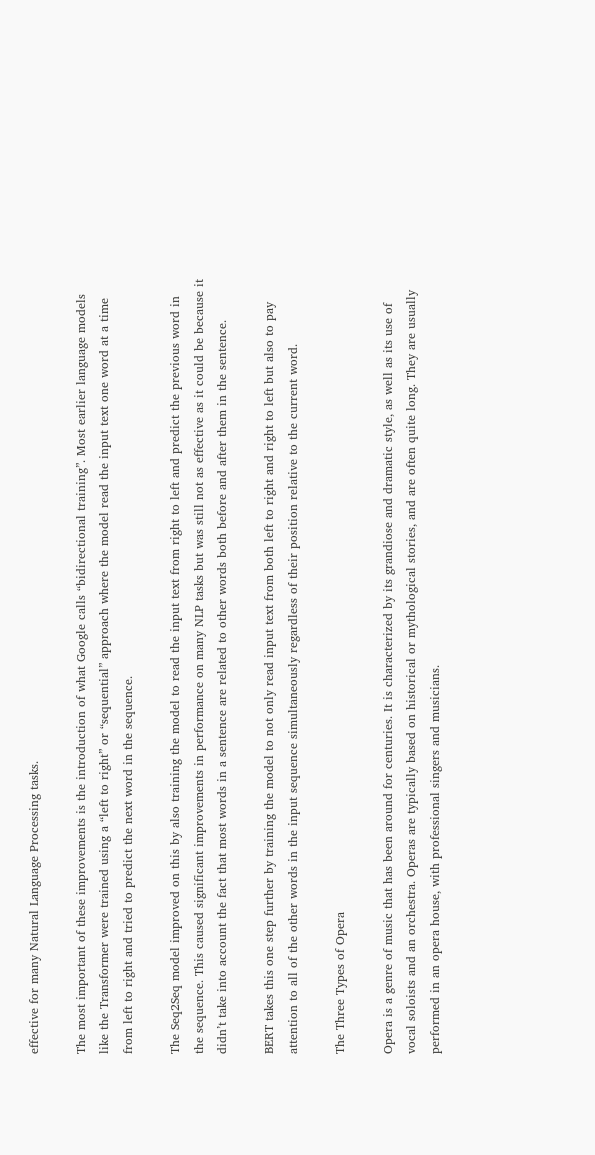effective for many Natural Language Processing tasks.

The most important of these improvements is the introduction of what Google calls “bidirectional training”. Most earlier language models like the Transformer were trained using a “left to right” or “sequential” approach where the model read the input text one word at a time from left to right and tried to predict the next word in the sequence.

The Seq2Seq model improved on this by also training the model to read the input text from right to left and predict the previous word in the sequence. This caused significant improvements in performance on many NLP tasks but was still not as effective as it could be because it didn’t take into account the fact that most words in a sentence are related to other words both before and after them in the sentence.

BERT takes this one step further by training the model to not only read input text from both left to right and right to left but also to pay attention to all of the other words in the input sequence simultaneously regardless of their position relative to the current word.

The Three Types of Opera

Opera is a genre of music that has been around for centuries. It is characterized by its grandiose and dramatic style, as well as its use of vocal soloists and an orchestra. Operas are typically based on historical or mythological stories, and are often quite long. They are usually performed in an opera house, with professional singers and musicians.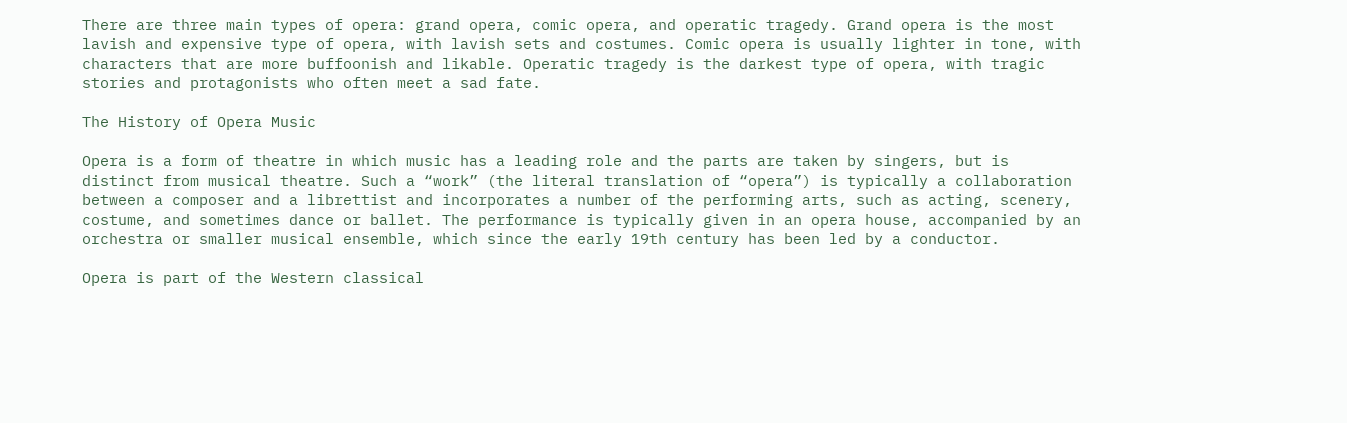There are three main types of opera: grand opera, comic opera, and operatic tragedy. Grand opera is the most lavish and expensive type of opera, with lavish sets and costumes. Comic opera is usually lighter in tone, with characters that are more buffoonish and likable. Operatic tragedy is the darkest type of opera, with tragic stories and protagonists who often meet a sad fate.

The History of Opera Music

Opera is a form of theatre in which music has a leading role and the parts are taken by singers, but is distinct from musical theatre. Such a “work” (the literal translation of “opera”) is typically a collaboration between a composer and a librettist and incorporates a number of the performing arts, such as acting, scenery, costume, and sometimes dance or ballet. The performance is typically given in an opera house, accompanied by an orchestra or smaller musical ensemble, which since the early 19th century has been led by a conductor.

Opera is part of the Western classical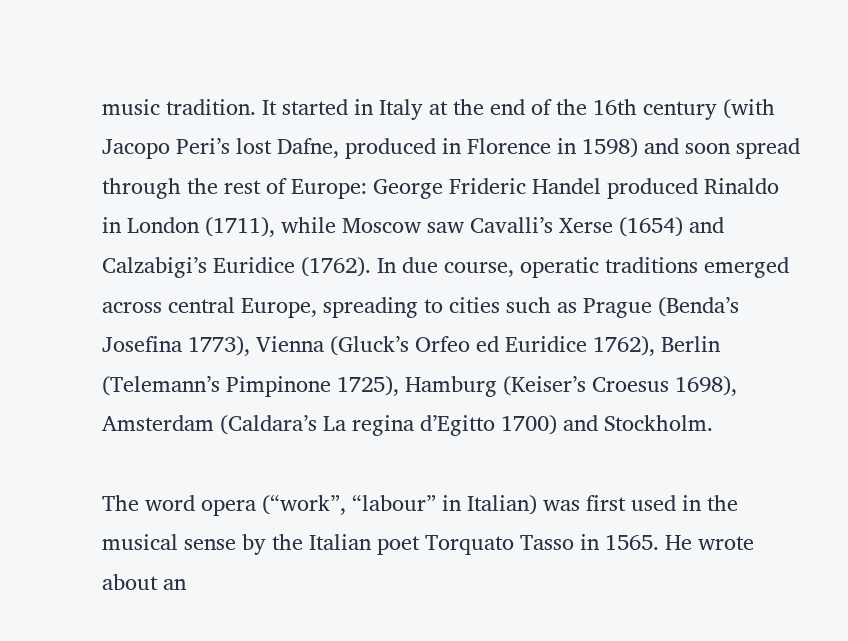music tradition. It started in Italy at the end of the 16th century (with Jacopo Peri’s lost Dafne, produced in Florence in 1598) and soon spread through the rest of Europe: George Frideric Handel produced Rinaldo in London (1711), while Moscow saw Cavalli’s Xerse (1654) and Calzabigi’s Euridice (1762). In due course, operatic traditions emerged across central Europe, spreading to cities such as Prague (Benda’s Josefina 1773), Vienna (Gluck’s Orfeo ed Euridice 1762), Berlin (Telemann’s Pimpinone 1725), Hamburg (Keiser’s Croesus 1698), Amsterdam (Caldara’s La regina d’Egitto 1700) and Stockholm.

The word opera (“work”, “labour” in Italian) was first used in the musical sense by the Italian poet Torquato Tasso in 1565. He wrote about an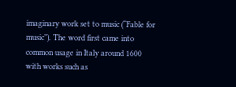imaginary work set to music (“Fable for music”). The word first came into common usage in Italy around 1600 with works such as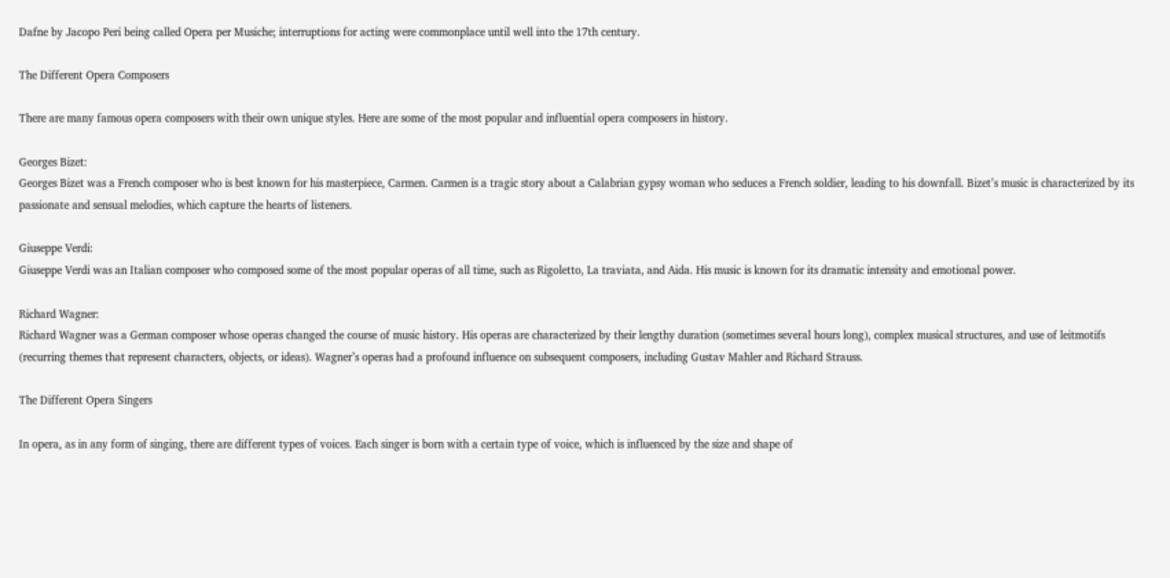Dafne by Jacopo Peri being called Opera per Musiche; interruptions for acting were commonplace until well into the 17th century.

The Different Opera Composers

There are many famous opera composers with their own unique styles. Here are some of the most popular and influential opera composers in history.

Georges Bizet:
Georges Bizet was a French composer who is best known for his masterpiece, Carmen. Carmen is a tragic story about a Calabrian gypsy woman who seduces a French soldier, leading to his downfall. Bizet’s music is characterized by its passionate and sensual melodies, which capture the hearts of listeners.

Giuseppe Verdi:
Giuseppe Verdi was an Italian composer who composed some of the most popular operas of all time, such as Rigoletto, La traviata, and Aida. His music is known for its dramatic intensity and emotional power.

Richard Wagner:
Richard Wagner was a German composer whose operas changed the course of music history. His operas are characterized by their lengthy duration (sometimes several hours long), complex musical structures, and use of leitmotifs (recurring themes that represent characters, objects, or ideas). Wagner’s operas had a profound influence on subsequent composers, including Gustav Mahler and Richard Strauss.

The Different Opera Singers

In opera, as in any form of singing, there are different types of voices. Each singer is born with a certain type of voice, which is influenced by the size and shape of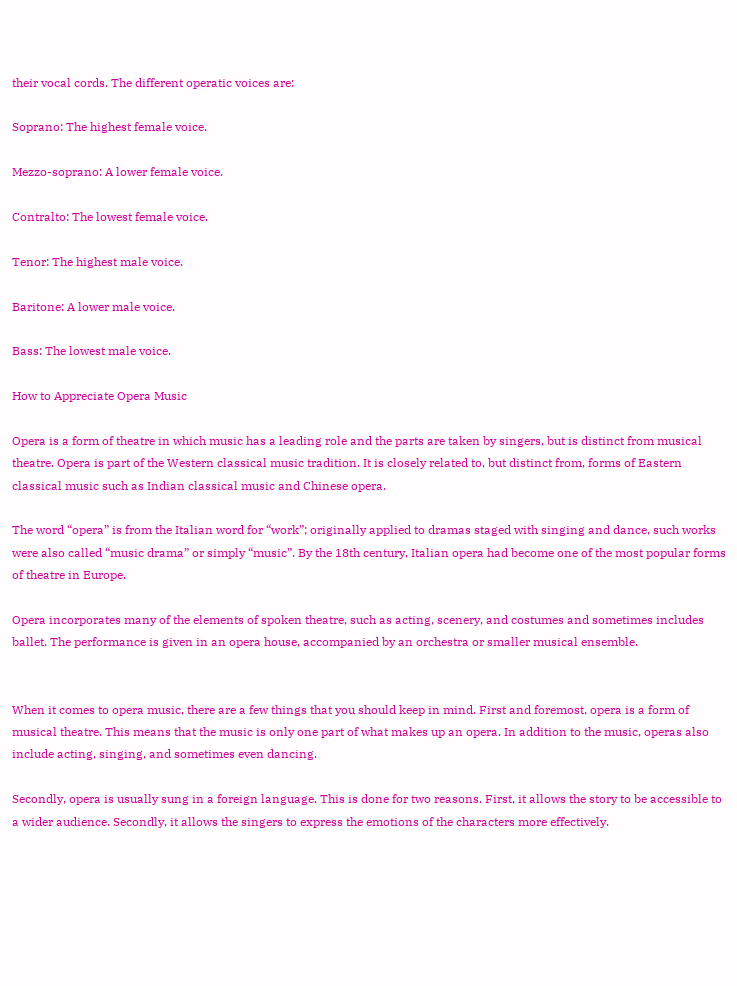their vocal cords. The different operatic voices are:

Soprano: The highest female voice.

Mezzo-soprano: A lower female voice.

Contralto: The lowest female voice.

Tenor: The highest male voice.

Baritone: A lower male voice.

Bass: The lowest male voice.

How to Appreciate Opera Music

Opera is a form of theatre in which music has a leading role and the parts are taken by singers, but is distinct from musical theatre. Opera is part of the Western classical music tradition. It is closely related to, but distinct from, forms of Eastern classical music such as Indian classical music and Chinese opera.

The word “opera” is from the Italian word for “work”; originally applied to dramas staged with singing and dance, such works were also called “music drama” or simply “music”. By the 18th century, Italian opera had become one of the most popular forms of theatre in Europe.

Opera incorporates many of the elements of spoken theatre, such as acting, scenery, and costumes and sometimes includes ballet. The performance is given in an opera house, accompanied by an orchestra or smaller musical ensemble.


When it comes to opera music, there are a few things that you should keep in mind. First and foremost, opera is a form of musical theatre. This means that the music is only one part of what makes up an opera. In addition to the music, operas also include acting, singing, and sometimes even dancing.

Secondly, opera is usually sung in a foreign language. This is done for two reasons. First, it allows the story to be accessible to a wider audience. Secondly, it allows the singers to express the emotions of the characters more effectively.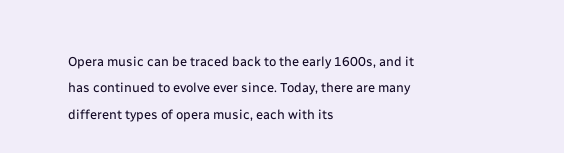Opera music can be traced back to the early 1600s, and it has continued to evolve ever since. Today, there are many different types of opera music, each with its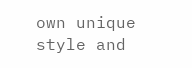own unique style and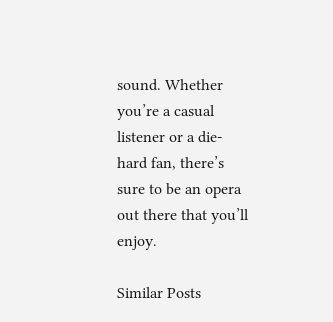sound. Whether you’re a casual listener or a die-hard fan, there’s sure to be an opera out there that you’ll enjoy.

Similar Posts